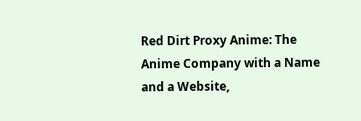Red Dirt Proxy Anime: The Anime Company with a Name and a Website,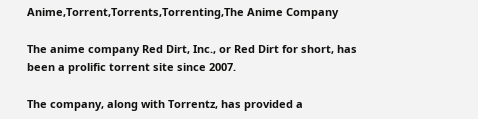Anime,Torrent,Torrents,Torrenting,The Anime Company

The anime company Red Dirt, Inc., or Red Dirt for short, has been a prolific torrent site since 2007.

The company, along with Torrentz, has provided a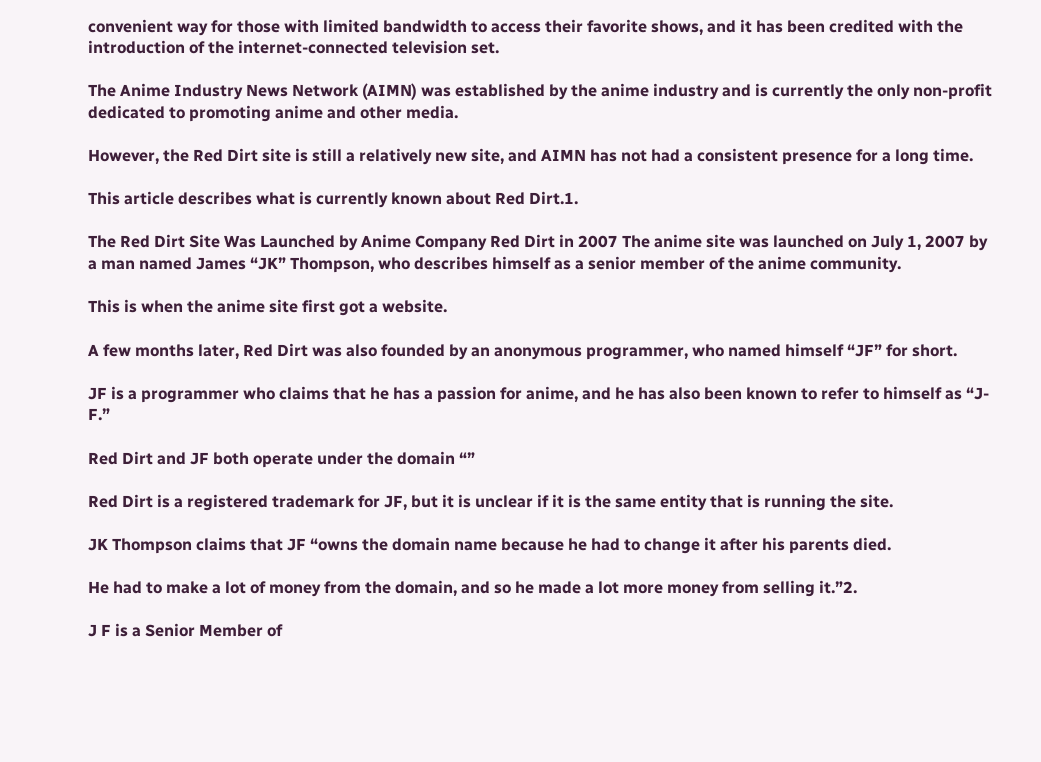convenient way for those with limited bandwidth to access their favorite shows, and it has been credited with the introduction of the internet-connected television set.

The Anime Industry News Network (AIMN) was established by the anime industry and is currently the only non-profit dedicated to promoting anime and other media.

However, the Red Dirt site is still a relatively new site, and AIMN has not had a consistent presence for a long time.

This article describes what is currently known about Red Dirt.1.

The Red Dirt Site Was Launched by Anime Company Red Dirt in 2007 The anime site was launched on July 1, 2007 by a man named James “JK” Thompson, who describes himself as a senior member of the anime community.

This is when the anime site first got a website.

A few months later, Red Dirt was also founded by an anonymous programmer, who named himself “JF” for short.

JF is a programmer who claims that he has a passion for anime, and he has also been known to refer to himself as “J-F.”

Red Dirt and JF both operate under the domain “”

Red Dirt is a registered trademark for JF, but it is unclear if it is the same entity that is running the site.

JK Thompson claims that JF “owns the domain name because he had to change it after his parents died.

He had to make a lot of money from the domain, and so he made a lot more money from selling it.”2.

J F is a Senior Member of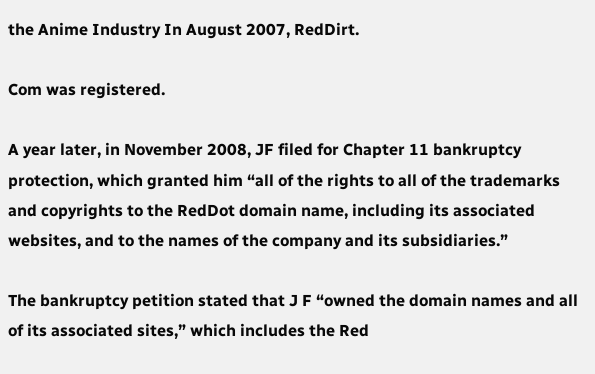the Anime Industry In August 2007, RedDirt.

Com was registered.

A year later, in November 2008, JF filed for Chapter 11 bankruptcy protection, which granted him “all of the rights to all of the trademarks and copyrights to the RedDot domain name, including its associated websites, and to the names of the company and its subsidiaries.”

The bankruptcy petition stated that J F “owned the domain names and all of its associated sites,” which includes the Red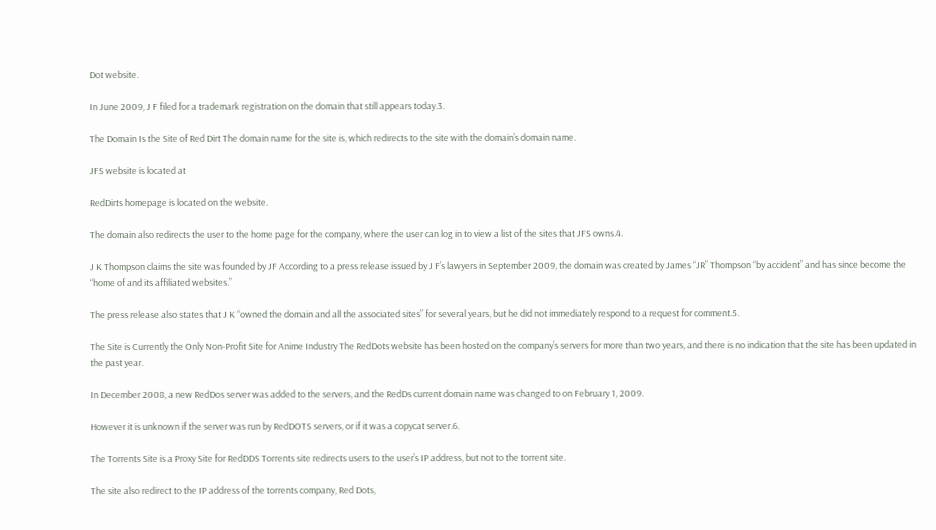Dot website.

In June 2009, J F filed for a trademark registration on the domain that still appears today.3.

The Domain Is the Site of Red Dirt The domain name for the site is, which redirects to the site with the domain’s domain name.

JFS website is located at

RedDirts homepage is located on the website.

The domain also redirects the user to the home page for the company, where the user can log in to view a list of the sites that JFS owns.4.

J K Thompson claims the site was founded by JF According to a press release issued by J F’s lawyers in September 2009, the domain was created by James “JR” Thompson “by accident” and has since become the “home of and its affiliated websites.”

The press release also states that J K “owned the domain and all the associated sites” for several years, but he did not immediately respond to a request for comment.5.

The Site is Currently the Only Non-Profit Site for Anime Industry The RedDots website has been hosted on the company’s servers for more than two years, and there is no indication that the site has been updated in the past year.

In December 2008, a new RedDos server was added to the servers, and the RedDs current domain name was changed to on February 1, 2009.

However it is unknown if the server was run by RedDOTS servers, or if it was a copycat server.6.

The Torrents Site is a Proxy Site for RedDDS Torrents site redirects users to the user’s IP address, but not to the torrent site.

The site also redirect to the IP address of the torrents company, Red Dots,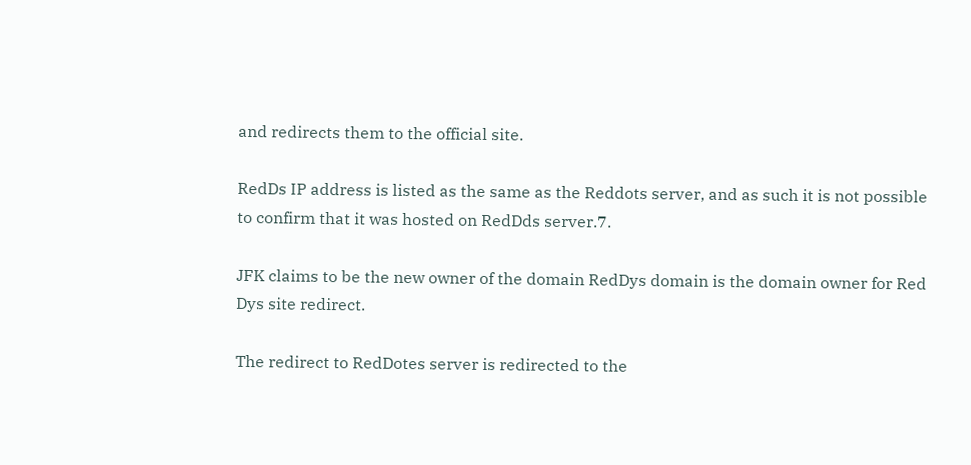and redirects them to the official site.

RedDs IP address is listed as the same as the Reddots server, and as such it is not possible to confirm that it was hosted on RedDds server.7.

JFK claims to be the new owner of the domain RedDys domain is the domain owner for Red Dys site redirect.

The redirect to RedDotes server is redirected to the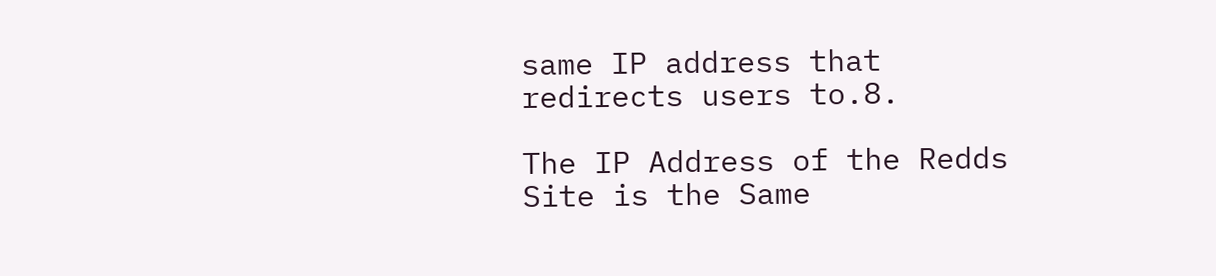same IP address that redirects users to.8.

The IP Address of the Redds Site is the Same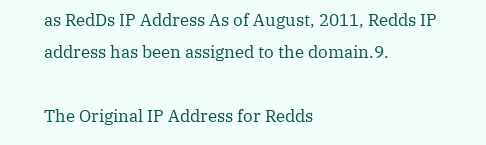as RedDs IP Address As of August, 2011, Redds IP address has been assigned to the domain.9.

The Original IP Address for Redds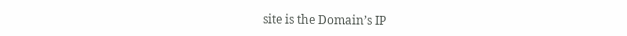site is the Domain’s IP